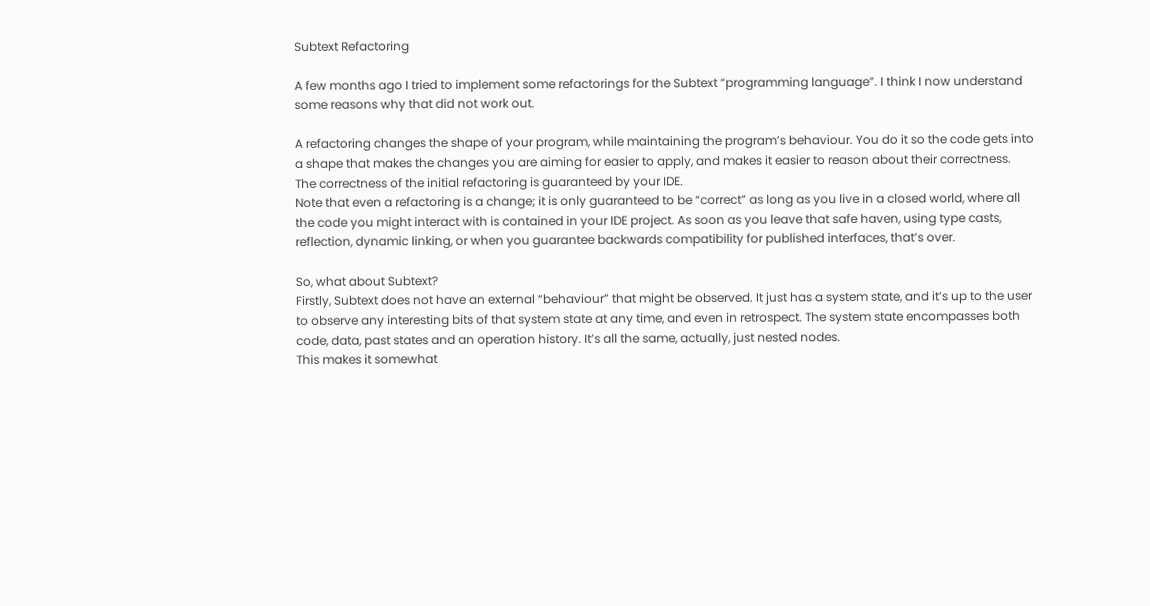Subtext Refactoring

A few months ago I tried to implement some refactorings for the Subtext “programming language”. I think I now understand some reasons why that did not work out.

A refactoring changes the shape of your program, while maintaining the program’s behaviour. You do it so the code gets into a shape that makes the changes you are aiming for easier to apply, and makes it easier to reason about their correctness. The correctness of the initial refactoring is guaranteed by your IDE.
Note that even a refactoring is a change; it is only guaranteed to be “correct” as long as you live in a closed world, where all the code you might interact with is contained in your IDE project. As soon as you leave that safe haven, using type casts, reflection, dynamic linking, or when you guarantee backwards compatibility for published interfaces, that’s over.

So, what about Subtext?
Firstly, Subtext does not have an external “behaviour” that might be observed. It just has a system state, and it’s up to the user to observe any interesting bits of that system state at any time, and even in retrospect. The system state encompasses both code, data, past states and an operation history. It’s all the same, actually, just nested nodes.
This makes it somewhat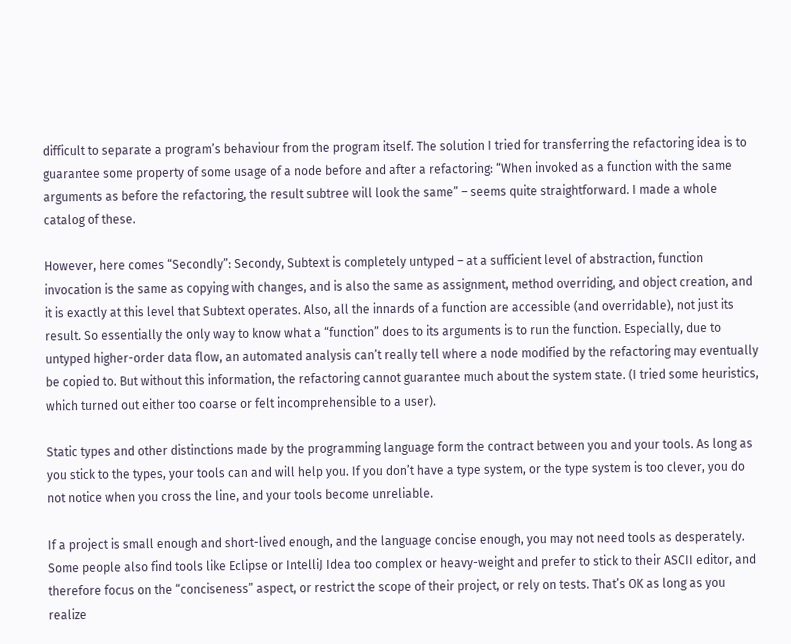difficult to separate a program’s behaviour from the program itself. The solution I tried for transferring the refactoring idea is to guarantee some property of some usage of a node before and after a refactoring: “When invoked as a function with the same arguments as before the refactoring, the result subtree will look the same” – seems quite straightforward. I made a whole catalog of these.

However, here comes “Secondly”: Secondy, Subtext is completely untyped – at a sufficient level of abstraction, function invocation is the same as copying with changes, and is also the same as assignment, method overriding, and object creation, and it is exactly at this level that Subtext operates. Also, all the innards of a function are accessible (and overridable), not just its result. So essentially the only way to know what a “function” does to its arguments is to run the function. Especially, due to untyped higher-order data flow, an automated analysis can’t really tell where a node modified by the refactoring may eventually be copied to. But without this information, the refactoring cannot guarantee much about the system state. (I tried some heuristics, which turned out either too coarse or felt incomprehensible to a user).

Static types and other distinctions made by the programming language form the contract between you and your tools. As long as you stick to the types, your tools can and will help you. If you don’t have a type system, or the type system is too clever, you do not notice when you cross the line, and your tools become unreliable.

If a project is small enough and short-lived enough, and the language concise enough, you may not need tools as desperately. Some people also find tools like Eclipse or IntelliJ Idea too complex or heavy-weight and prefer to stick to their ASCII editor, and therefore focus on the “conciseness” aspect, or restrict the scope of their project, or rely on tests. That’s OK as long as you realize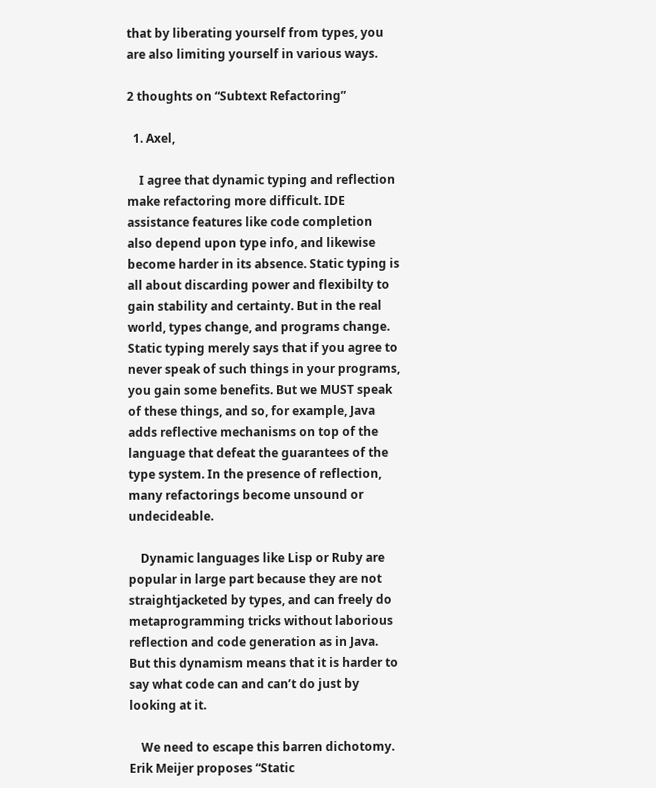that by liberating yourself from types, you are also limiting yourself in various ways.

2 thoughts on “Subtext Refactoring”

  1. Axel,

    I agree that dynamic typing and reflection make refactoring more difficult. IDE assistance features like code completion also depend upon type info, and likewise become harder in its absence. Static typing is all about discarding power and flexibilty to gain stability and certainty. But in the real world, types change, and programs change. Static typing merely says that if you agree to never speak of such things in your programs, you gain some benefits. But we MUST speak of these things, and so, for example, Java adds reflective mechanisms on top of the language that defeat the guarantees of the type system. In the presence of reflection, many refactorings become unsound or undecideable.

    Dynamic languages like Lisp or Ruby are popular in large part because they are not straightjacketed by types, and can freely do metaprogramming tricks without laborious reflection and code generation as in Java. But this dynamism means that it is harder to say what code can and can’t do just by looking at it.

    We need to escape this barren dichotomy. Erik Meijer proposes “Static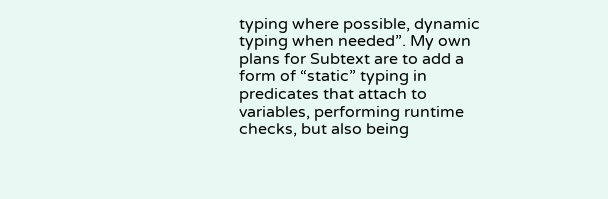typing where possible, dynamic typing when needed”. My own plans for Subtext are to add a form of “static” typing in predicates that attach to variables, performing runtime checks, but also being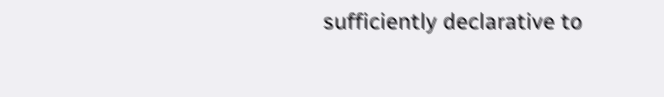sufficiently declarative to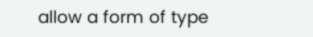allow a form of type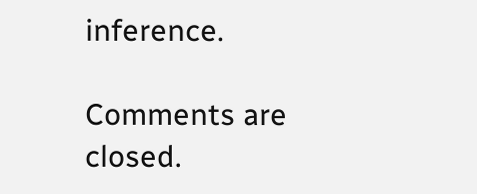inference.

Comments are closed.